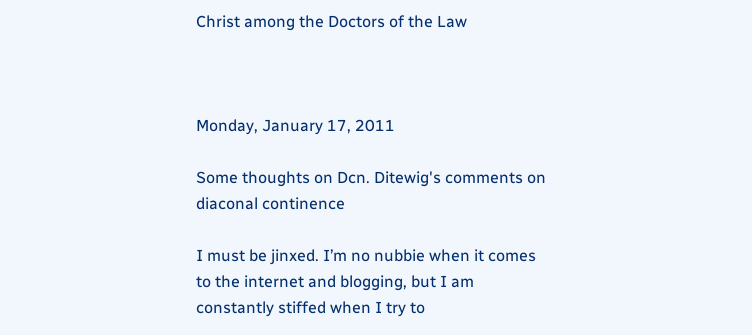Christ among the Doctors of the Law



Monday, January 17, 2011

Some thoughts on Dcn. Ditewig's comments on diaconal continence

I must be jinxed. I’m no nubbie when it comes to the internet and blogging, but I am constantly stiffed when I try to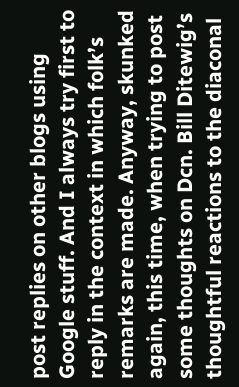post replies on other blogs using Google stuff. And I always try first to reply in the context in which folk’s remarks are made. Anyway, skunked again, this time, when trying to post some thoughts on Dcn. Bill Ditewig’s thoughtful reactions to the diaconal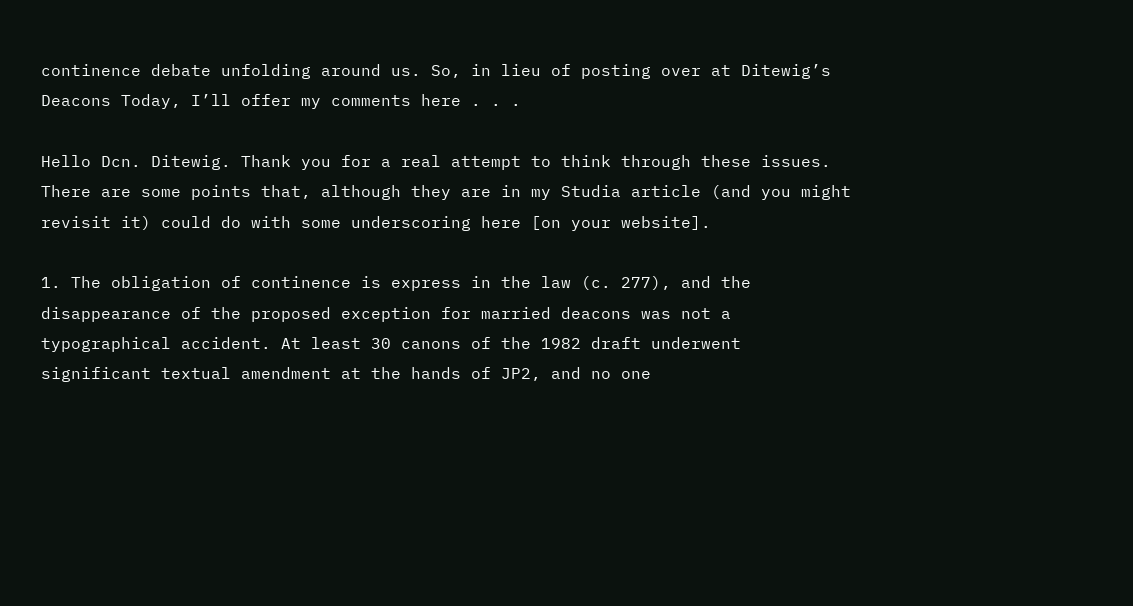continence debate unfolding around us. So, in lieu of posting over at Ditewig’s Deacons Today, I’ll offer my comments here . . .

Hello Dcn. Ditewig. Thank you for a real attempt to think through these issues. There are some points that, although they are in my Studia article (and you might revisit it) could do with some underscoring here [on your website].

1. The obligation of continence is express in the law (c. 277), and the disappearance of the proposed exception for married deacons was not a typographical accident. At least 30 canons of the 1982 draft underwent significant textual amendment at the hands of JP2, and no one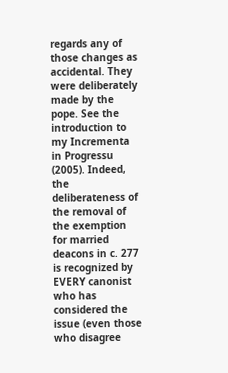regards any of those changes as accidental. They were deliberately made by the pope. See the introduction to my Incrementa in Progressu (2005). Indeed, the deliberateness of the removal of the exemption for married deacons in c. 277 is recognized by EVERY canonist who has considered the issue (even those who disagree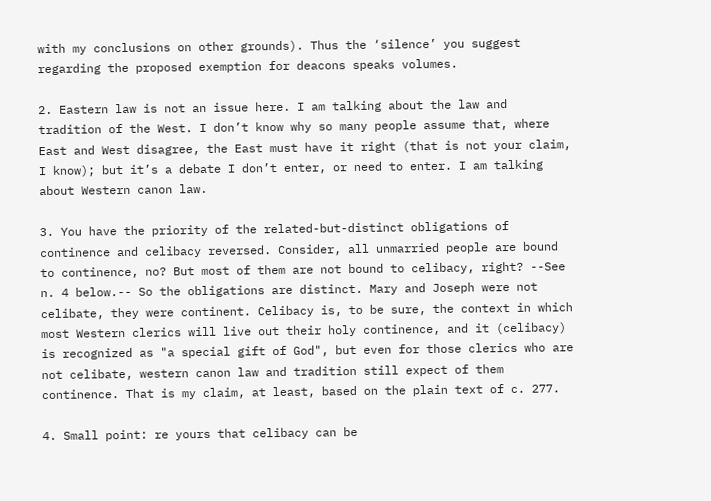with my conclusions on other grounds). Thus the ‘silence’ you suggest regarding the proposed exemption for deacons speaks volumes.

2. Eastern law is not an issue here. I am talking about the law and tradition of the West. I don’t know why so many people assume that, where East and West disagree, the East must have it right (that is not your claim, I know); but it’s a debate I don’t enter, or need to enter. I am talking about Western canon law.

3. You have the priority of the related-but-distinct obligations of continence and celibacy reversed. Consider, all unmarried people are bound to continence, no? But most of them are not bound to celibacy, right? --See n. 4 below.-- So the obligations are distinct. Mary and Joseph were not celibate, they were continent. Celibacy is, to be sure, the context in which most Western clerics will live out their holy continence, and it (celibacy) is recognized as "a special gift of God", but even for those clerics who are not celibate, western canon law and tradition still expect of them continence. That is my claim, at least, based on the plain text of c. 277.

4. Small point: re yours that celibacy can be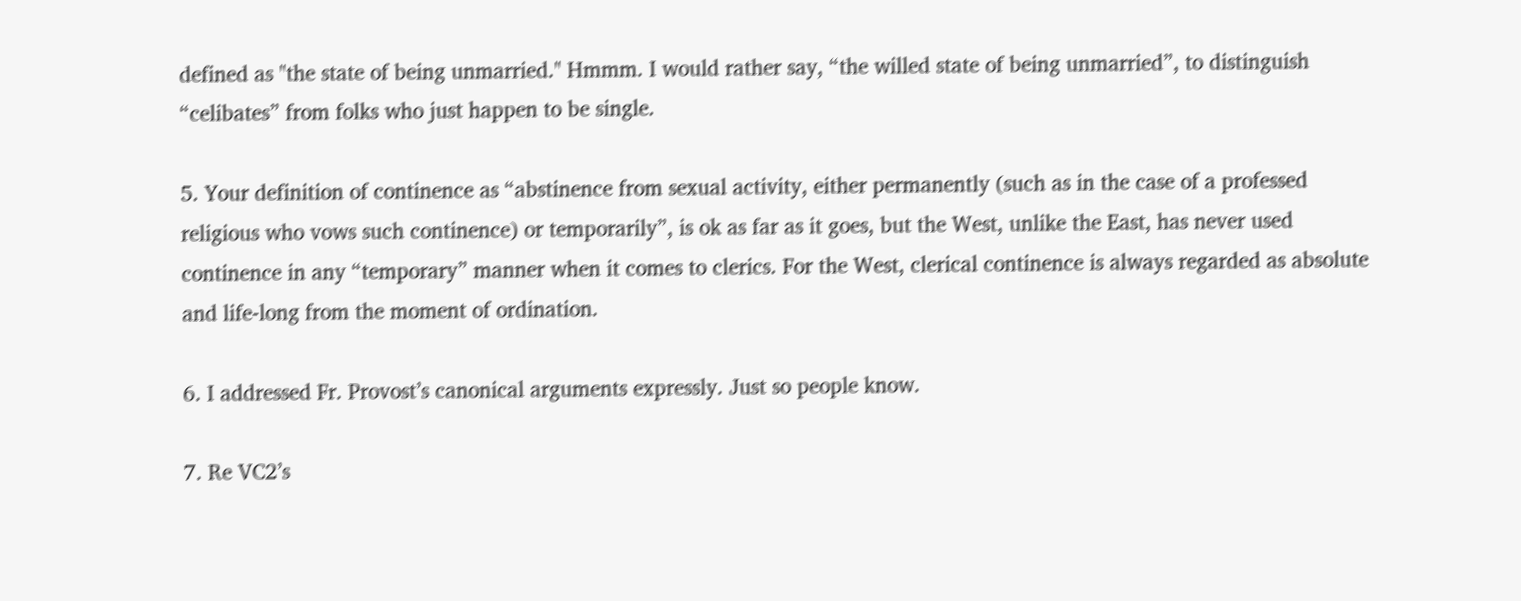defined as "the state of being unmarried." Hmmm. I would rather say, “the willed state of being unmarried”, to distinguish “celibates” from folks who just happen to be single.

5. Your definition of continence as “abstinence from sexual activity, either permanently (such as in the case of a professed religious who vows such continence) or temporarily”, is ok as far as it goes, but the West, unlike the East, has never used continence in any “temporary” manner when it comes to clerics. For the West, clerical continence is always regarded as absolute and life-long from the moment of ordination.

6. I addressed Fr. Provost’s canonical arguments expressly. Just so people know.

7. Re VC2’s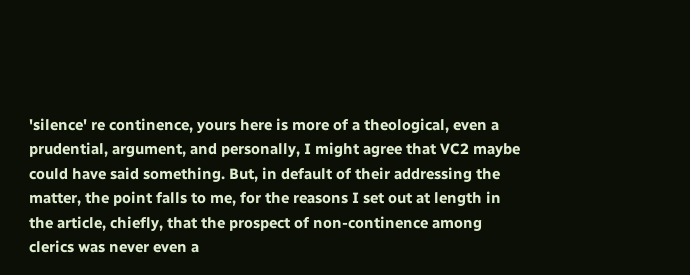'silence' re continence, yours here is more of a theological, even a prudential, argument, and personally, I might agree that VC2 maybe could have said something. But, in default of their addressing the matter, the point falls to me, for the reasons I set out at length in the article, chiefly, that the prospect of non-continence among clerics was never even a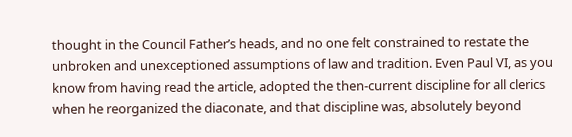thought in the Council Father’s heads, and no one felt constrained to restate the unbroken and unexceptioned assumptions of law and tradition. Even Paul VI, as you know from having read the article, adopted the then-current discipline for all clerics when he reorganized the diaconate, and that discipline was, absolutely beyond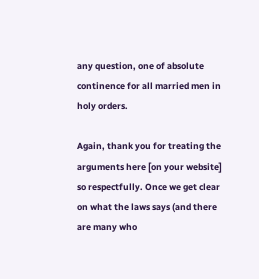any question, one of absolute continence for all married men in holy orders.

Again, thank you for treating the arguments here [on your website] so respectfully. Once we get clear on what the laws says (and there are many who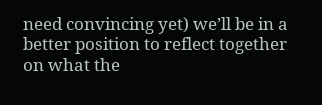need convincing yet) we’ll be in a better position to reflect together on what the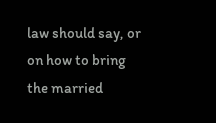law should say, or on how to bring the married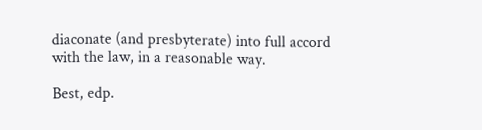diaconate (and presbyterate) into full accord with the law, in a reasonable way.

Best, edp.